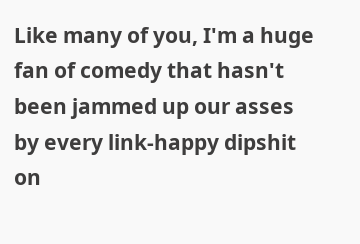Like many of you, I'm a huge fan of comedy that hasn't been jammed up our asses by every link-happy dipshit on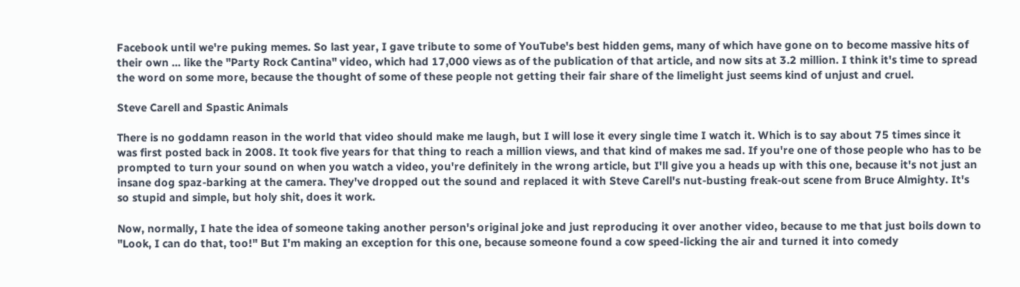Facebook until we're puking memes. So last year, I gave tribute to some of YouTube's best hidden gems, many of which have gone on to become massive hits of their own ... like the "Party Rock Cantina" video, which had 17,000 views as of the publication of that article, and now sits at 3.2 million. I think it's time to spread the word on some more, because the thought of some of these people not getting their fair share of the limelight just seems kind of unjust and cruel.

Steve Carell and Spastic Animals

There is no goddamn reason in the world that video should make me laugh, but I will lose it every single time I watch it. Which is to say about 75 times since it was first posted back in 2008. It took five years for that thing to reach a million views, and that kind of makes me sad. If you're one of those people who has to be prompted to turn your sound on when you watch a video, you're definitely in the wrong article, but I'll give you a heads up with this one, because it's not just an insane dog spaz-barking at the camera. They've dropped out the sound and replaced it with Steve Carell's nut-busting freak-out scene from Bruce Almighty. It's so stupid and simple, but holy shit, does it work.

Now, normally, I hate the idea of someone taking another person's original joke and just reproducing it over another video, because to me that just boils down to "Look, I can do that, too!" But I'm making an exception for this one, because someone found a cow speed-licking the air and turned it into comedy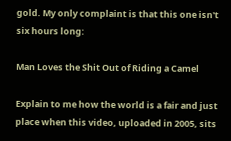gold. My only complaint is that this one isn't six hours long:

Man Loves the Shit Out of Riding a Camel

Explain to me how the world is a fair and just place when this video, uploaded in 2005, sits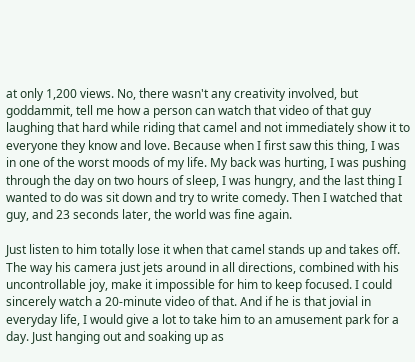at only 1,200 views. No, there wasn't any creativity involved, but goddammit, tell me how a person can watch that video of that guy laughing that hard while riding that camel and not immediately show it to everyone they know and love. Because when I first saw this thing, I was in one of the worst moods of my life. My back was hurting, I was pushing through the day on two hours of sleep, I was hungry, and the last thing I wanted to do was sit down and try to write comedy. Then I watched that guy, and 23 seconds later, the world was fine again.

Just listen to him totally lose it when that camel stands up and takes off. The way his camera just jets around in all directions, combined with his uncontrollable joy, make it impossible for him to keep focused. I could sincerely watch a 20-minute video of that. And if he is that jovial in everyday life, I would give a lot to take him to an amusement park for a day. Just hanging out and soaking up as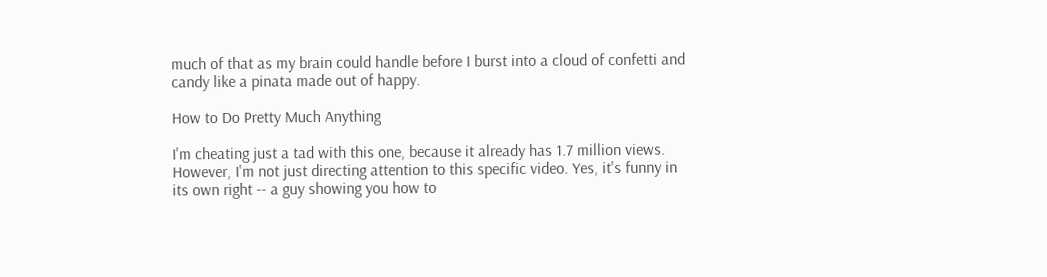much of that as my brain could handle before I burst into a cloud of confetti and candy like a pinata made out of happy.

How to Do Pretty Much Anything

I'm cheating just a tad with this one, because it already has 1.7 million views. However, I'm not just directing attention to this specific video. Yes, it's funny in its own right -- a guy showing you how to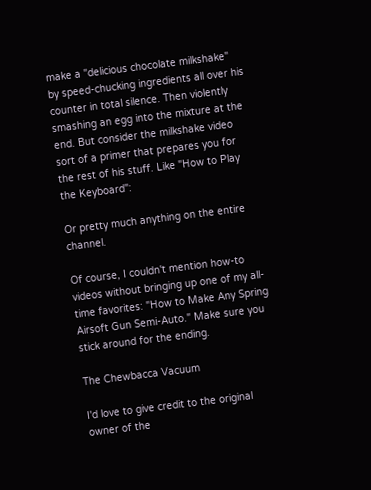make a "delicious chocolate milkshake" by speed-chucking ingredients all over his counter in total silence. Then violently smashing an egg into the mixture at the end. But consider the milkshake video sort of a primer that prepares you for the rest of his stuff. Like "How to Play the Keyboard":

Or pretty much anything on the entire channel.

Of course, I couldn't mention how-to videos without bringing up one of my all-time favorites: "How to Make Any Spring Airsoft Gun Semi-Auto." Make sure you stick around for the ending.

The Chewbacca Vacuum

I'd love to give credit to the original owner of the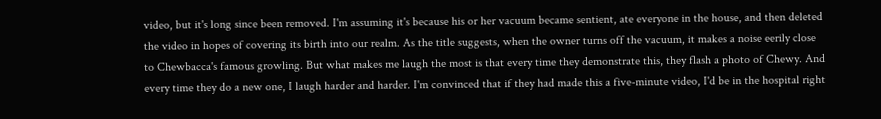video, but it's long since been removed. I'm assuming it's because his or her vacuum became sentient, ate everyone in the house, and then deleted the video in hopes of covering its birth into our realm. As the title suggests, when the owner turns off the vacuum, it makes a noise eerily close to Chewbacca's famous growling. But what makes me laugh the most is that every time they demonstrate this, they flash a photo of Chewy. And every time they do a new one, I laugh harder and harder. I'm convinced that if they had made this a five-minute video, I'd be in the hospital right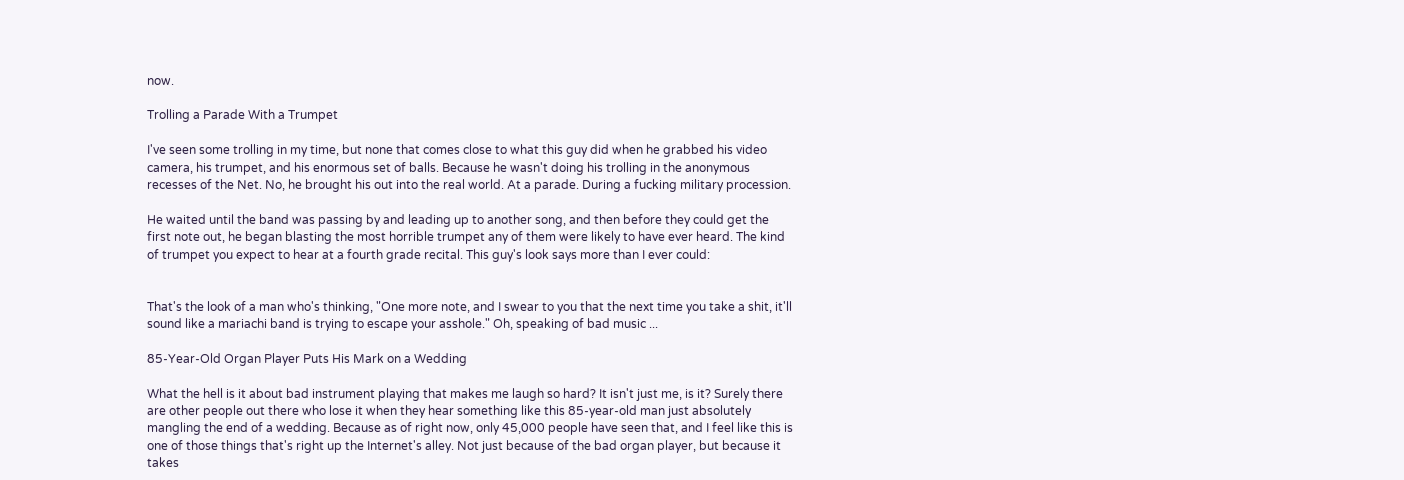now.

Trolling a Parade With a Trumpet

I've seen some trolling in my time, but none that comes close to what this guy did when he grabbed his video camera, his trumpet, and his enormous set of balls. Because he wasn't doing his trolling in the anonymous recesses of the Net. No, he brought his out into the real world. At a parade. During a fucking military procession.

He waited until the band was passing by and leading up to another song, and then before they could get the first note out, he began blasting the most horrible trumpet any of them were likely to have ever heard. The kind of trumpet you expect to hear at a fourth grade recital. This guy's look says more than I ever could:


That's the look of a man who's thinking, "One more note, and I swear to you that the next time you take a shit, it'll sound like a mariachi band is trying to escape your asshole." Oh, speaking of bad music ...

85-Year-Old Organ Player Puts His Mark on a Wedding

What the hell is it about bad instrument playing that makes me laugh so hard? It isn't just me, is it? Surely there are other people out there who lose it when they hear something like this 85-year-old man just absolutely mangling the end of a wedding. Because as of right now, only 45,000 people have seen that, and I feel like this is one of those things that's right up the Internet's alley. Not just because of the bad organ player, but because it takes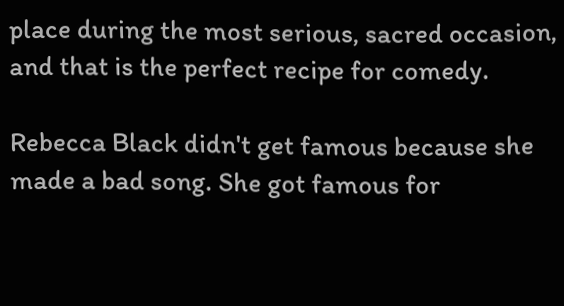place during the most serious, sacred occasion, and that is the perfect recipe for comedy.

Rebecca Black didn't get famous because she made a bad song. She got famous for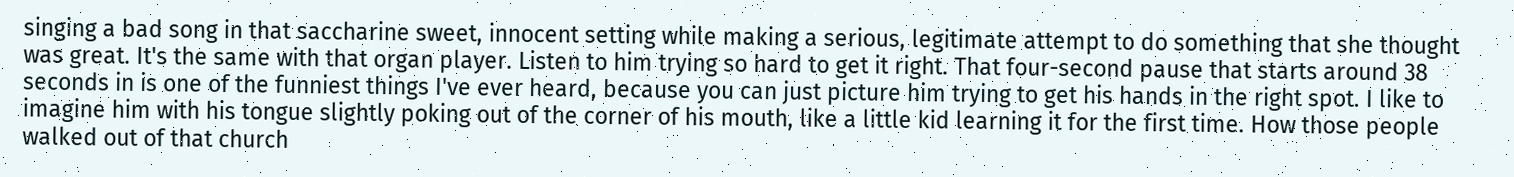singing a bad song in that saccharine sweet, innocent setting while making a serious, legitimate attempt to do something that she thought was great. It's the same with that organ player. Listen to him trying so hard to get it right. That four-second pause that starts around 38 seconds in is one of the funniest things I've ever heard, because you can just picture him trying to get his hands in the right spot. I like to imagine him with his tongue slightly poking out of the corner of his mouth, like a little kid learning it for the first time. How those people walked out of that church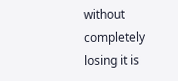without completely losing it is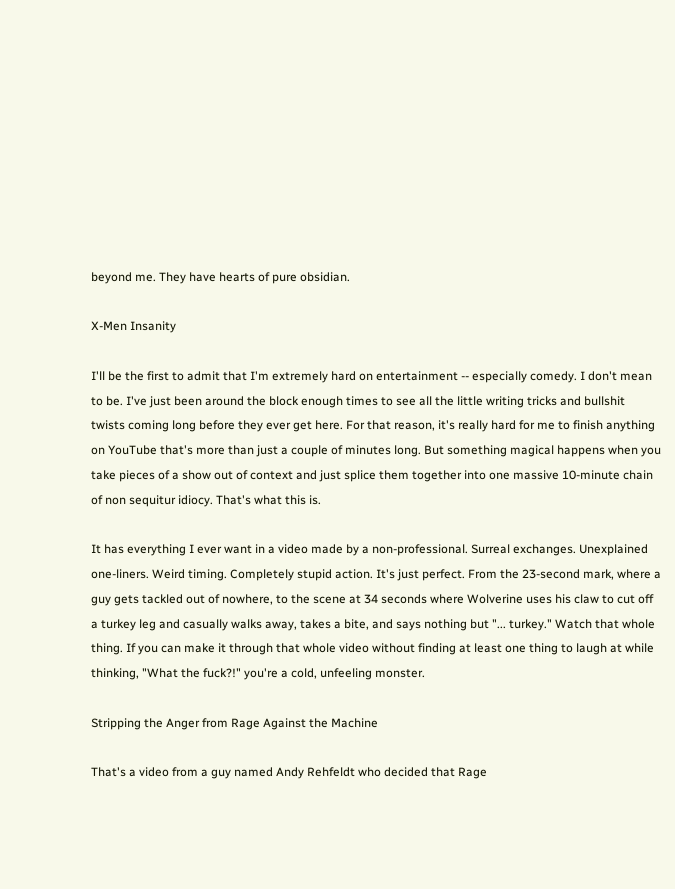beyond me. They have hearts of pure obsidian.

X-Men Insanity

I'll be the first to admit that I'm extremely hard on entertainment -- especially comedy. I don't mean to be. I've just been around the block enough times to see all the little writing tricks and bullshit twists coming long before they ever get here. For that reason, it's really hard for me to finish anything on YouTube that's more than just a couple of minutes long. But something magical happens when you take pieces of a show out of context and just splice them together into one massive 10-minute chain of non sequitur idiocy. That's what this is.

It has everything I ever want in a video made by a non-professional. Surreal exchanges. Unexplained one-liners. Weird timing. Completely stupid action. It's just perfect. From the 23-second mark, where a guy gets tackled out of nowhere, to the scene at 34 seconds where Wolverine uses his claw to cut off a turkey leg and casually walks away, takes a bite, and says nothing but "... turkey." Watch that whole thing. If you can make it through that whole video without finding at least one thing to laugh at while thinking, "What the fuck?!" you're a cold, unfeeling monster.

Stripping the Anger from Rage Against the Machine

That's a video from a guy named Andy Rehfeldt who decided that Rage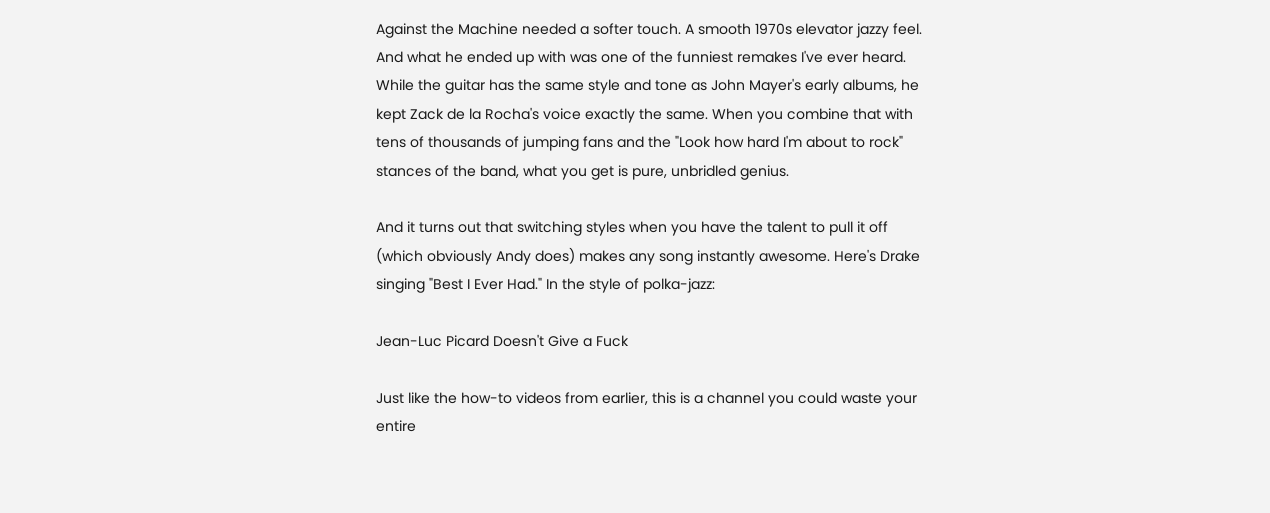Against the Machine needed a softer touch. A smooth 1970s elevator jazzy feel. And what he ended up with was one of the funniest remakes I've ever heard. While the guitar has the same style and tone as John Mayer's early albums, he kept Zack de la Rocha's voice exactly the same. When you combine that with tens of thousands of jumping fans and the "Look how hard I'm about to rock" stances of the band, what you get is pure, unbridled genius.

And it turns out that switching styles when you have the talent to pull it off (which obviously Andy does) makes any song instantly awesome. Here's Drake singing "Best I Ever Had." In the style of polka-jazz:

Jean-Luc Picard Doesn't Give a Fuck

Just like the how-to videos from earlier, this is a channel you could waste your entire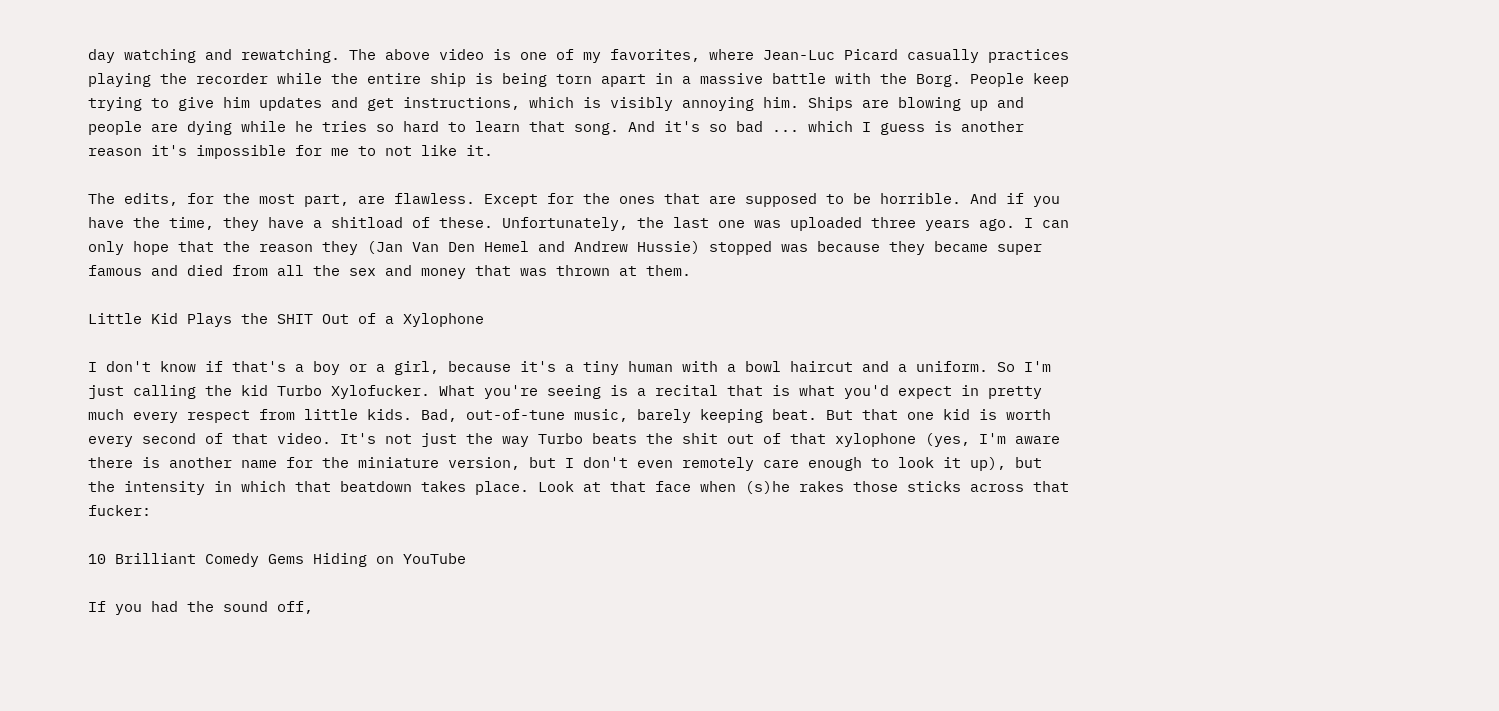day watching and rewatching. The above video is one of my favorites, where Jean-Luc Picard casually practices playing the recorder while the entire ship is being torn apart in a massive battle with the Borg. People keep trying to give him updates and get instructions, which is visibly annoying him. Ships are blowing up and people are dying while he tries so hard to learn that song. And it's so bad ... which I guess is another reason it's impossible for me to not like it.

The edits, for the most part, are flawless. Except for the ones that are supposed to be horrible. And if you have the time, they have a shitload of these. Unfortunately, the last one was uploaded three years ago. I can only hope that the reason they (Jan Van Den Hemel and Andrew Hussie) stopped was because they became super famous and died from all the sex and money that was thrown at them.

Little Kid Plays the SHIT Out of a Xylophone

I don't know if that's a boy or a girl, because it's a tiny human with a bowl haircut and a uniform. So I'm just calling the kid Turbo Xylofucker. What you're seeing is a recital that is what you'd expect in pretty much every respect from little kids. Bad, out-of-tune music, barely keeping beat. But that one kid is worth every second of that video. It's not just the way Turbo beats the shit out of that xylophone (yes, I'm aware there is another name for the miniature version, but I don't even remotely care enough to look it up), but the intensity in which that beatdown takes place. Look at that face when (s)he rakes those sticks across that fucker:

10 Brilliant Comedy Gems Hiding on YouTube

If you had the sound off,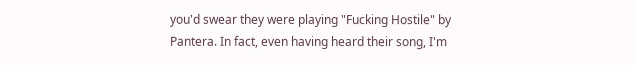you'd swear they were playing "Fucking Hostile" by Pantera. In fact, even having heard their song, I'm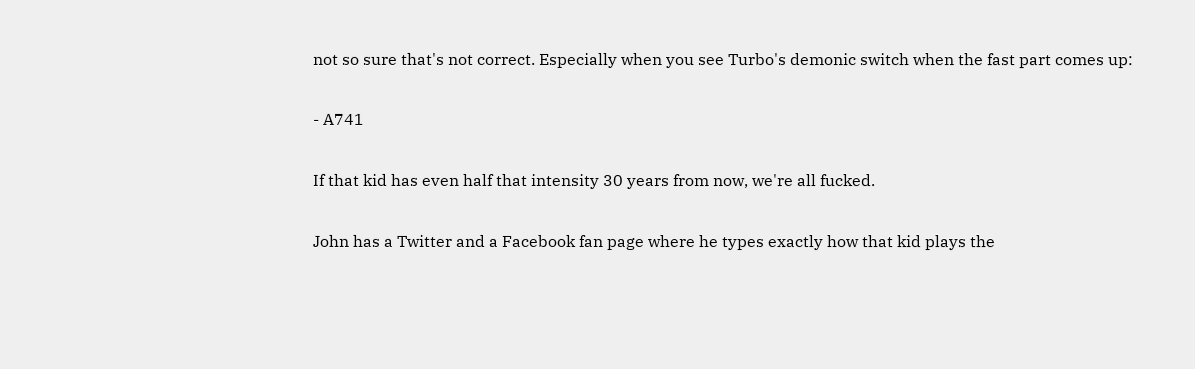not so sure that's not correct. Especially when you see Turbo's demonic switch when the fast part comes up:

- A741

If that kid has even half that intensity 30 years from now, we're all fucked.

John has a Twitter and a Facebook fan page where he types exactly how that kid plays the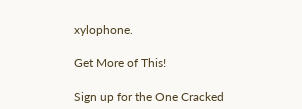xylophone.

Get More of This!

Sign up for the One Cracked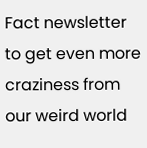Fact newsletter to get even more craziness from our weird world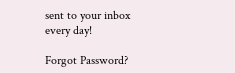sent to your inbox every day!

Forgot Password?